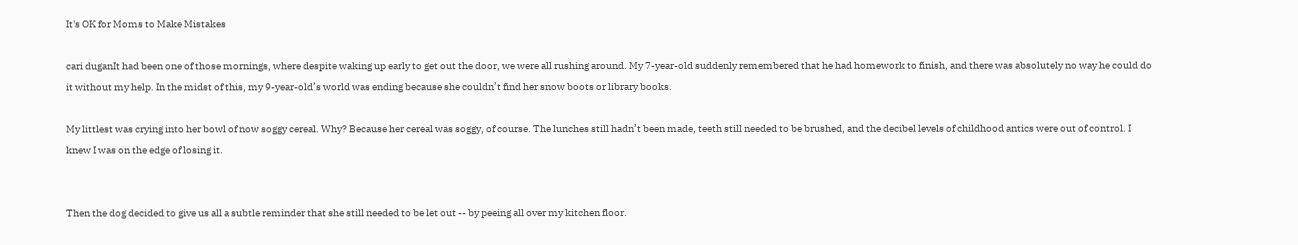It's OK for Moms to Make Mistakes

cari duganIt had been one of those mornings, where despite waking up early to get out the door, we were all rushing around. My 7-year-old suddenly remembered that he had homework to finish, and there was absolutely no way he could do it without my help. In the midst of this, my 9-year-old’s world was ending because she couldn’t find her snow boots or library books.

My littlest was crying into her bowl of now soggy cereal. Why? Because her cereal was soggy, of course. The lunches still hadn’t been made, teeth still needed to be brushed, and the decibel levels of childhood antics were out of control. I knew I was on the edge of losing it.


Then the dog decided to give us all a subtle reminder that she still needed to be let out -- by peeing all over my kitchen floor.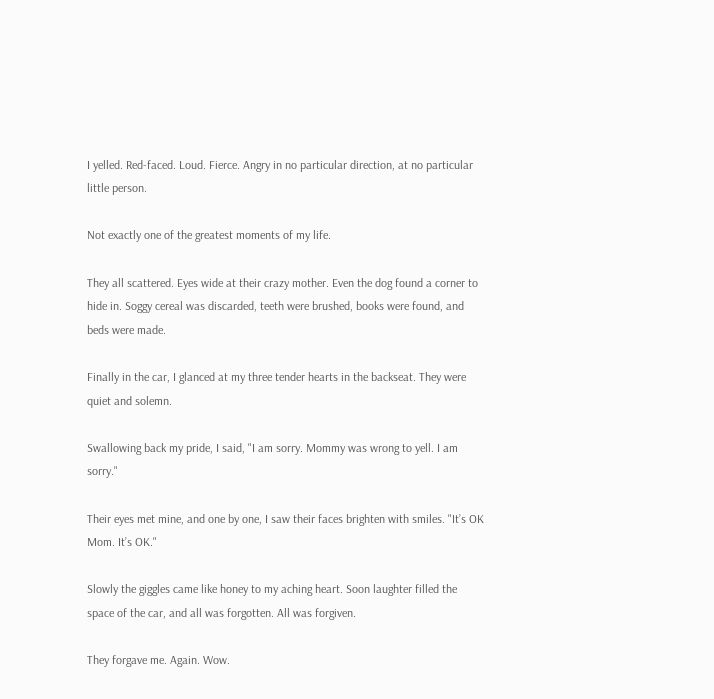I yelled. Red-faced. Loud. Fierce. Angry in no particular direction, at no particular little person.

Not exactly one of the greatest moments of my life.

They all scattered. Eyes wide at their crazy mother. Even the dog found a corner to hide in. Soggy cereal was discarded, teeth were brushed, books were found, and beds were made.

Finally in the car, I glanced at my three tender hearts in the backseat. They were quiet and solemn.

Swallowing back my pride, I said, "I am sorry. Mommy was wrong to yell. I am sorry."

Their eyes met mine, and one by one, I saw their faces brighten with smiles. "It’s OK Mom. It’s OK."

Slowly the giggles came like honey to my aching heart. Soon laughter filled the space of the car, and all was forgotten. All was forgiven.

They forgave me. Again. Wow.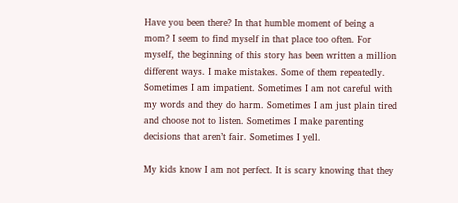Have you been there? In that humble moment of being a mom? I seem to find myself in that place too often. For myself, the beginning of this story has been written a million different ways. I make mistakes. Some of them repeatedly. Sometimes I am impatient. Sometimes I am not careful with my words and they do harm. Sometimes I am just plain tired and choose not to listen. Sometimes I make parenting decisions that aren’t fair. Sometimes I yell.

My kids know I am not perfect. It is scary knowing that they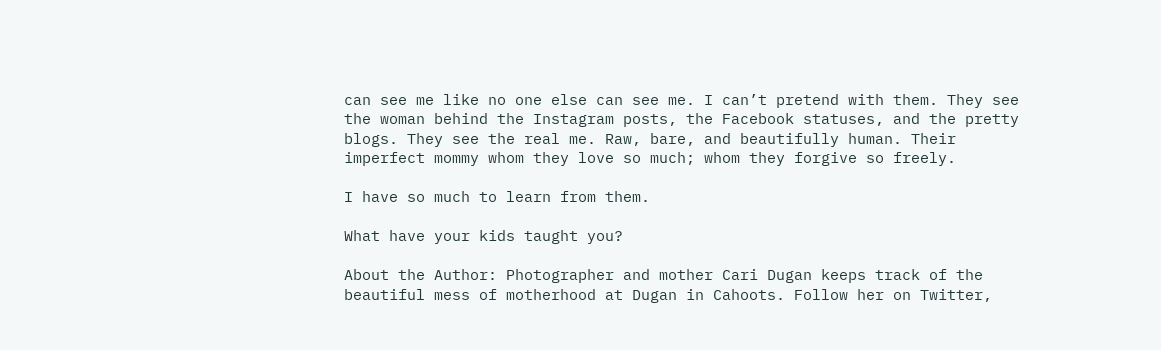can see me like no one else can see me. I can’t pretend with them. They see the woman behind the Instagram posts, the Facebook statuses, and the pretty blogs. They see the real me. Raw, bare, and beautifully human. Their imperfect mommy whom they love so much; whom they forgive so freely.

I have so much to learn from them.

What have your kids taught you?

About the Author: Photographer and mother Cari Dugan keeps track of the beautiful mess of motherhood at Dugan in Cahoots. Follow her on Twitter,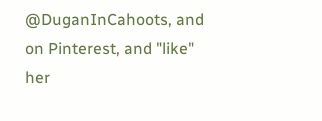@DuganInCahoots, and on Pinterest, and "like" her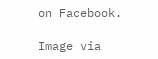on Facebook.

Image via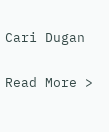Cari Dugan

Read More >